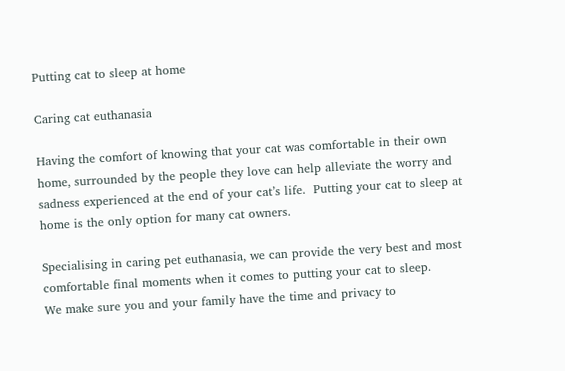Putting cat to sleep at home

Caring cat euthanasia

Having the comfort of knowing that your cat was comfortable in their own home, surrounded by the people they love can help alleviate the worry and sadness experienced at the end of your cat’s life.  Putting your cat to sleep at home is the only option for many cat owners.

Specialising in caring pet euthanasia, we can provide the very best and most comfortable final moments when it comes to putting your cat to sleep.
We make sure you and your family have the time and privacy to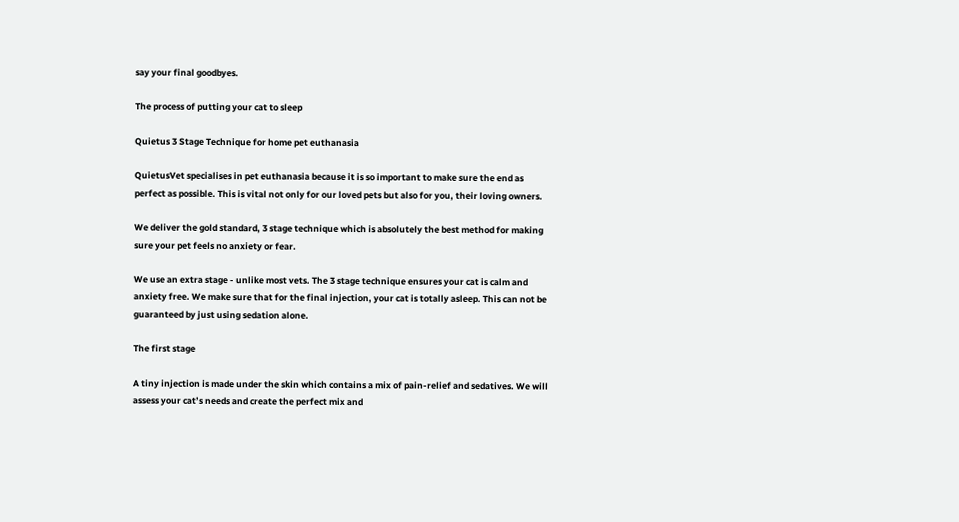say your final goodbyes.

The process of putting your cat to sleep

Quietus 3 Stage Technique for home pet euthanasia

QuietusVet specialises in pet euthanasia because it is so important to make sure the end as perfect as possible. This is vital not only for our loved pets but also for you, their loving owners.

We deliver the gold standard, 3 stage technique which is absolutely the best method for making sure your pet feels no anxiety or fear.

We use an extra stage - unlike most vets. The 3 stage technique ensures your cat is calm and anxiety free. We make sure that for the final injection, your cat is totally asleep. This can not be guaranteed by just using sedation alone.

The first stage

A tiny injection is made under the skin which contains a mix of pain-relief and sedatives. We will assess your cat’s needs and create the perfect mix and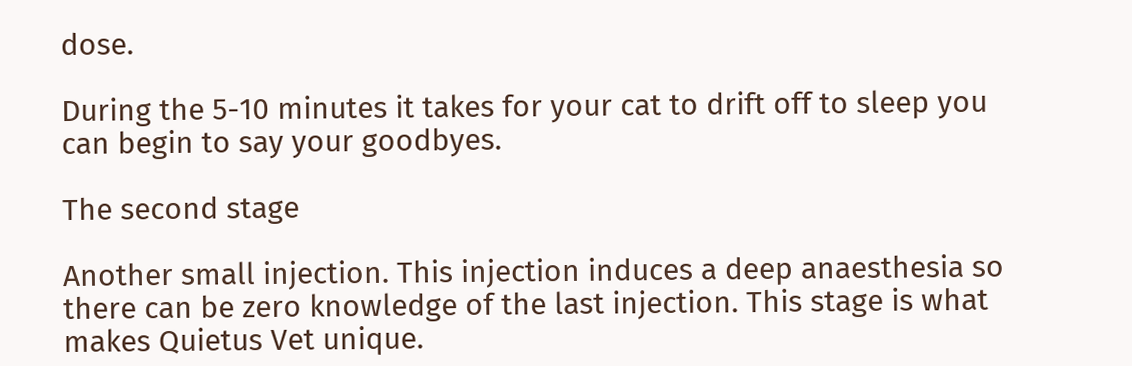dose.

During the 5-10 minutes it takes for your cat to drift off to sleep you can begin to say your goodbyes.

The second stage

Another small injection. This injection induces a deep anaesthesia so there can be zero knowledge of the last injection. This stage is what makes Quietus Vet unique.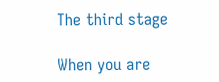The third stage

When you are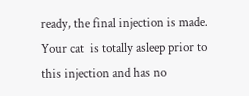ready, the final injection is made. Your cat  is totally asleep prior to this injection and has no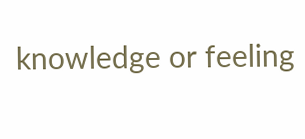knowledge or feeling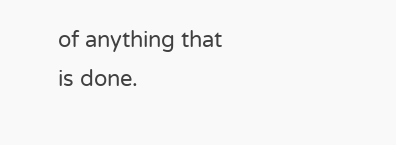of anything that is done.